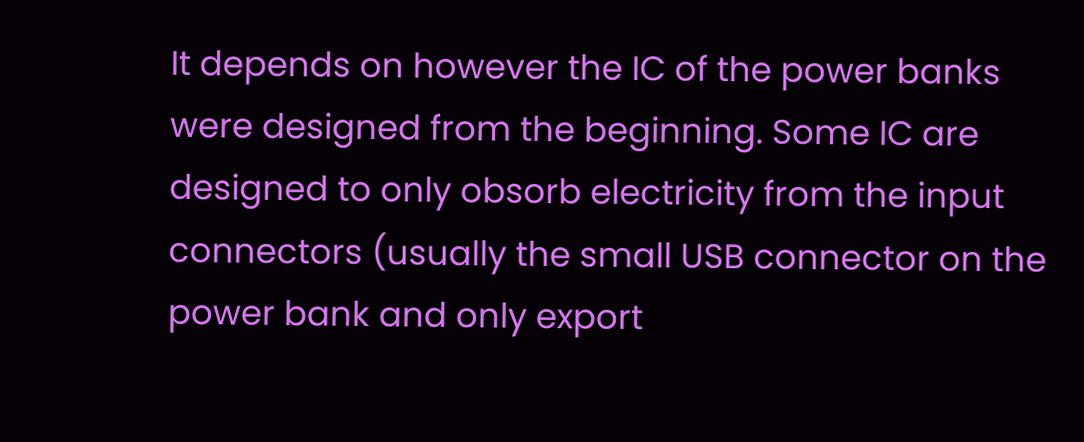It depends on however the IC of the power banks were designed from the beginning. Some IC are designed to only obsorb electricity from the input connectors (usually the small USB connector on the power bank and only export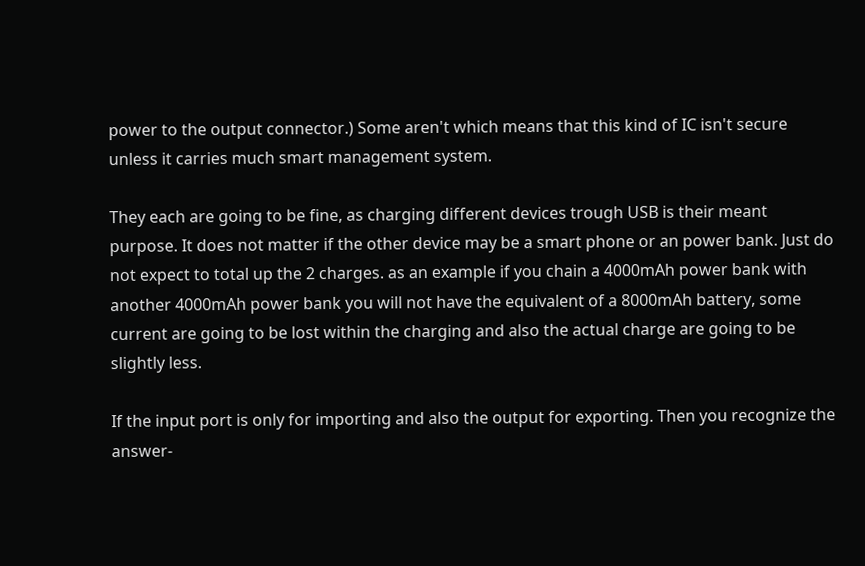power to the output connector.) Some aren't which means that this kind of IC isn't secure unless it carries much smart management system.

They each are going to be fine, as charging different devices trough USB is their meant purpose. It does not matter if the other device may be a smart phone or an power bank. Just do not expect to total up the 2 charges. as an example if you chain a 4000mAh power bank with another 4000mAh power bank you will not have the equivalent of a 8000mAh battery, some current are going to be lost within the charging and also the actual charge are going to be slightly less.

If the input port is only for importing and also the output for exporting. Then you recognize the answer-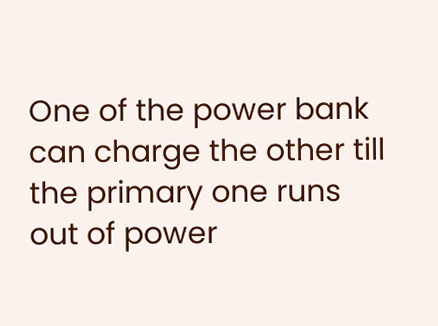One of the power bank can charge the other till the primary one runs out of power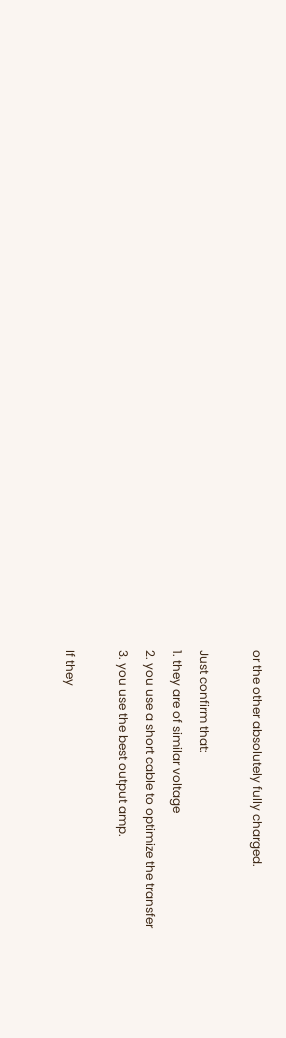or the other absolutely fully charged.

Just confirm that:
1. they are of similar voltage
2. you use a short cable to optimize the transfer
3. you use the best output amp.

If they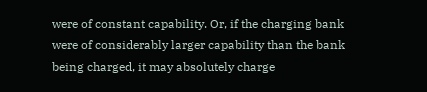were of constant capability. Or, if the charging bank were of considerably larger capability than the bank being charged, it may absolutely charge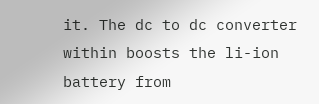it. The dc to dc converter within boosts the li-ion battery from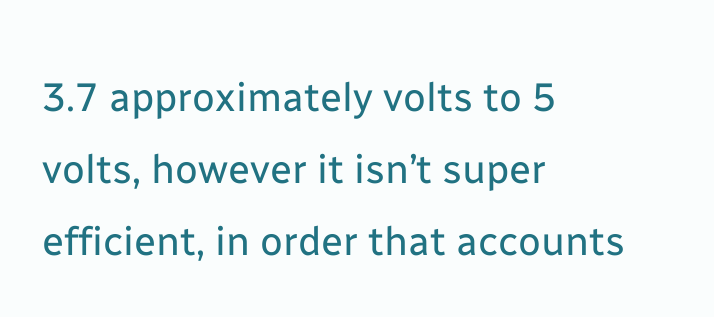3.7 approximately volts to 5 volts, however it isn’t super efficient, in order that accounts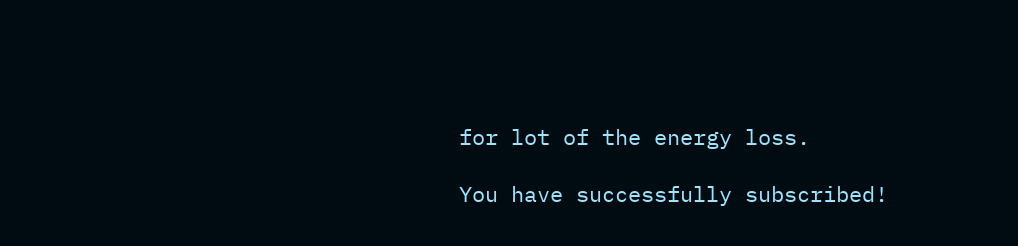for lot of the energy loss.

You have successfully subscribed!